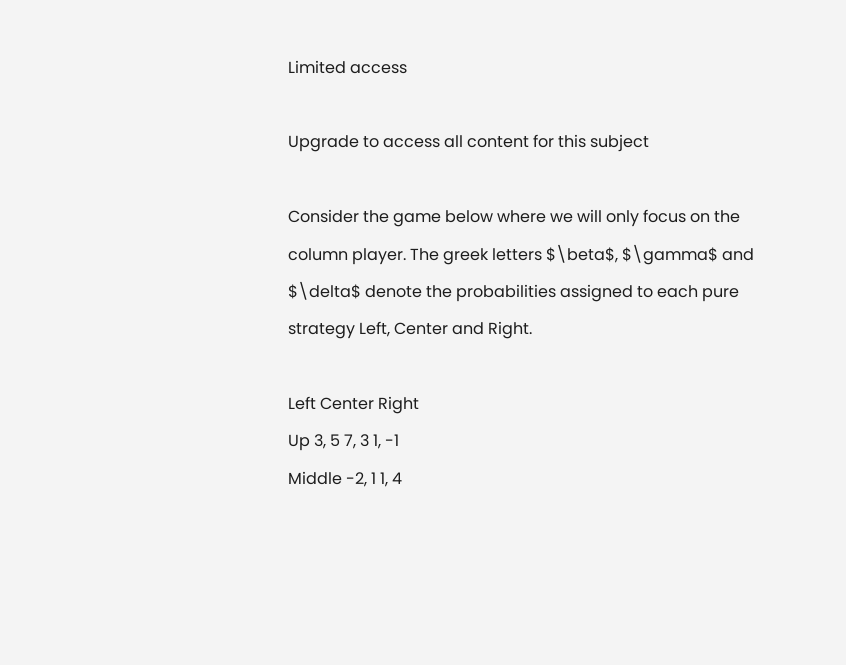Limited access

Upgrade to access all content for this subject

Consider the game below where we will only focus on the column player. The greek letters $\beta$, $\gamma$ and $\delta$ denote the probabilities assigned to each pure strategy Left, Center and Right.

Left Center Right
Up 3, 5 7, 3 1, -1
Middle -2, 1 1, 4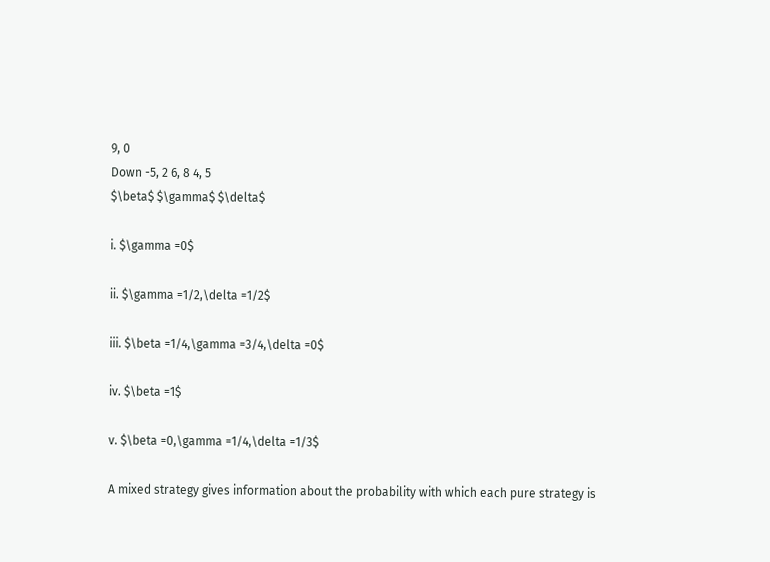9, 0
Down -5, 2 6, 8 4, 5
$\beta$ $\gamma$ $\delta$

i. $\gamma =0$

ii. $\gamma =1/2,\delta =1/2$

iii. $\beta =1/4,\gamma =3/4,\delta =0$

iv. $\beta =1$

v. $\beta =0,\gamma =1/4,\delta =1/3$

A mixed strategy gives information about the probability with which each pure strategy is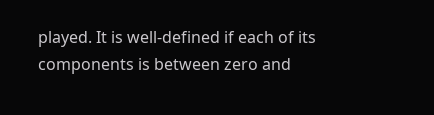played. It is well-defined if each of its components is between zero and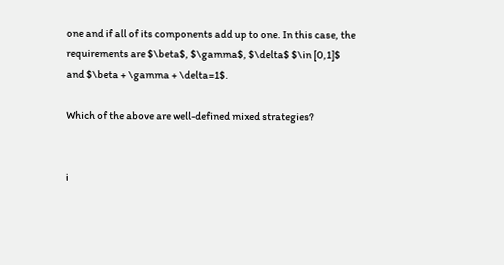one and if all of its components add up to one. In this case, the requirements are $\beta$, $\gamma$, $\delta$ $\in [0,1]$ and $\beta + \gamma + \delta=1$.

Which of the above are well-defined mixed strategies?


i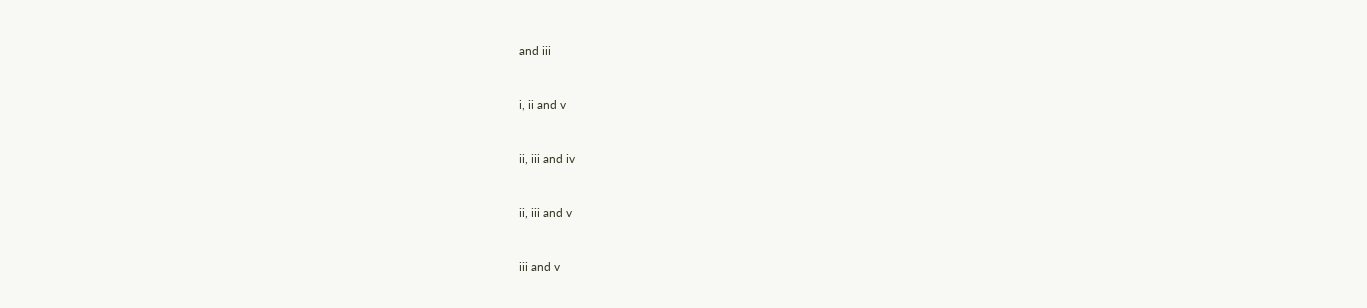and iii


i, ii and v


ii, iii and iv


ii, iii and v


iii and v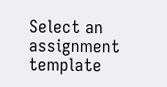Select an assignment template